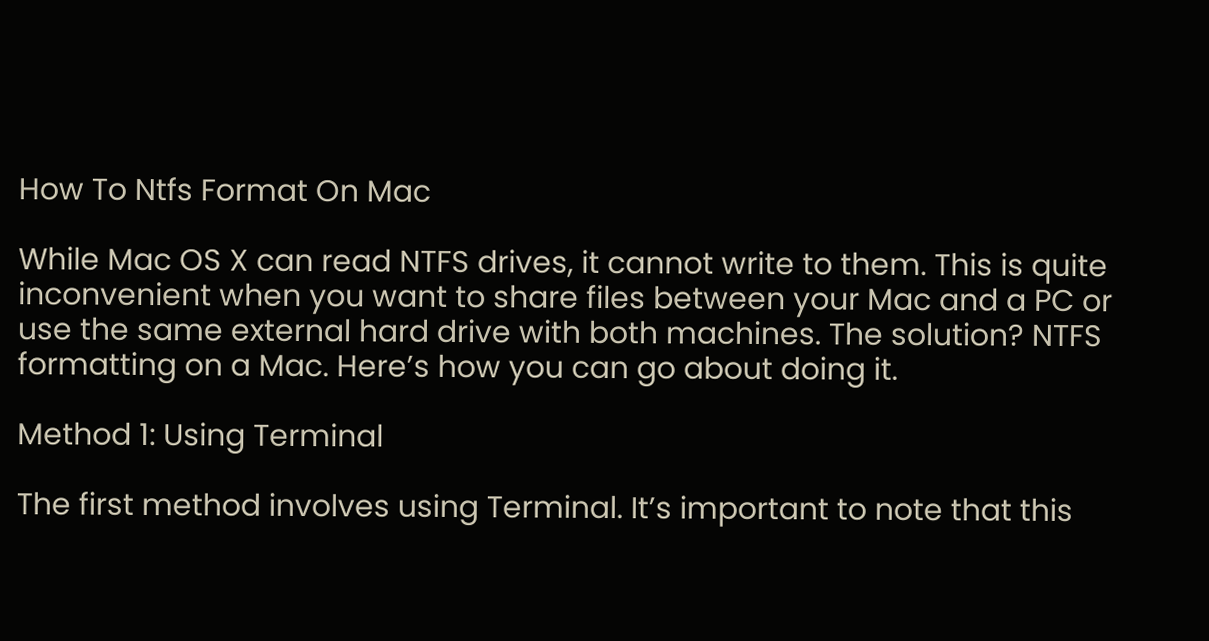How To Ntfs Format On Mac

While Mac OS X can read NTFS drives, it cannot write to them. This is quite inconvenient when you want to share files between your Mac and a PC or use the same external hard drive with both machines. The solution? NTFS formatting on a Mac. Here’s how you can go about doing it.

Method 1: Using Terminal

The first method involves using Terminal. It’s important to note that this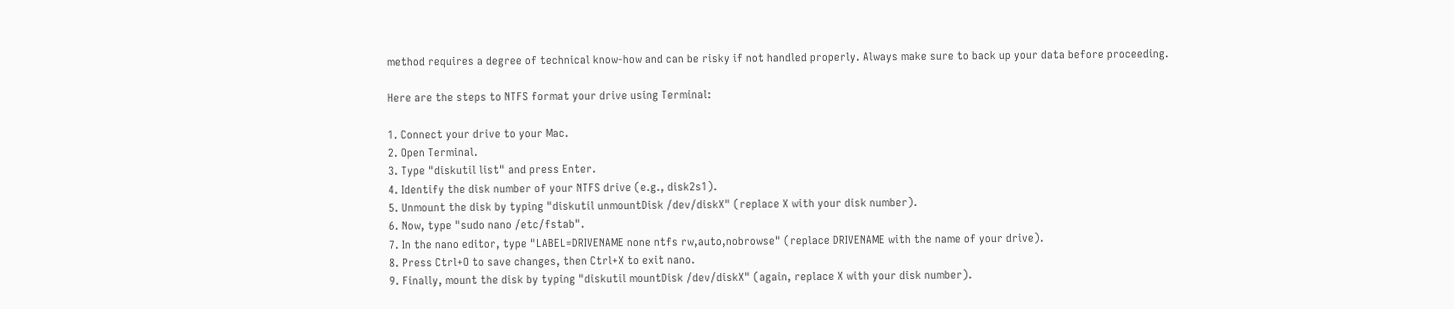method requires a degree of technical know-how and can be risky if not handled properly. Always make sure to back up your data before proceeding.

Here are the steps to NTFS format your drive using Terminal:

1. Connect your drive to your Mac.
2. Open Terminal.
3. Type "diskutil list" and press Enter.
4. Identify the disk number of your NTFS drive (e.g., disk2s1).
5. Unmount the disk by typing "diskutil unmountDisk /dev/diskX" (replace X with your disk number).
6. Now, type "sudo nano /etc/fstab".
7. In the nano editor, type "LABEL=DRIVENAME none ntfs rw,auto,nobrowse" (replace DRIVENAME with the name of your drive).
8. Press Ctrl+O to save changes, then Ctrl+X to exit nano.
9. Finally, mount the disk by typing "diskutil mountDisk /dev/diskX" (again, replace X with your disk number).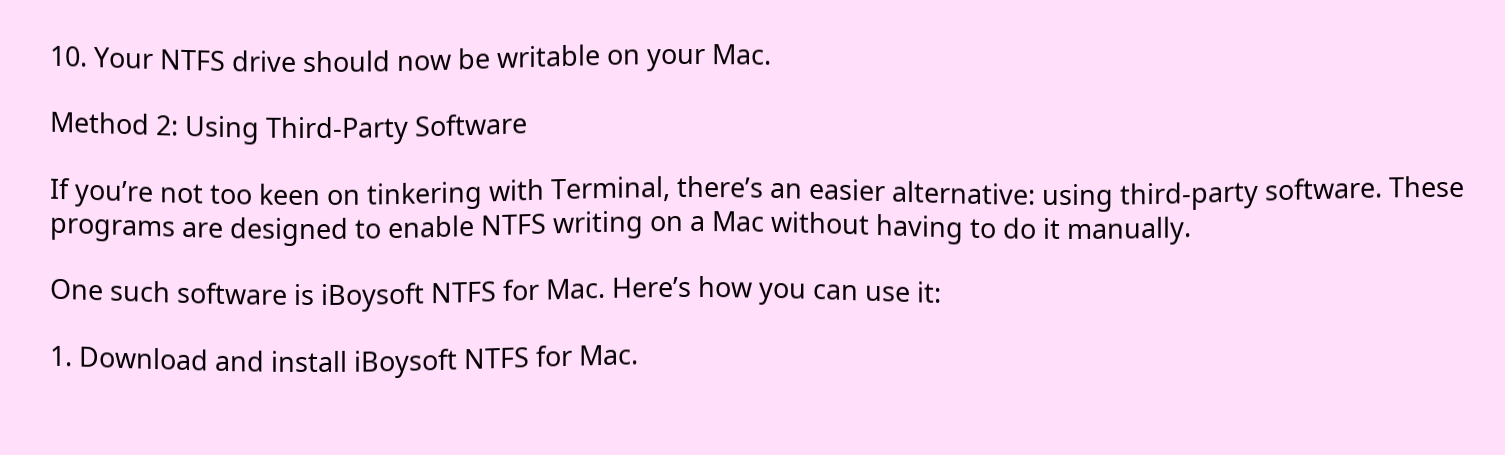10. Your NTFS drive should now be writable on your Mac.

Method 2: Using Third-Party Software

If you’re not too keen on tinkering with Terminal, there’s an easier alternative: using third-party software. These programs are designed to enable NTFS writing on a Mac without having to do it manually.

One such software is iBoysoft NTFS for Mac. Here’s how you can use it:

1. Download and install iBoysoft NTFS for Mac.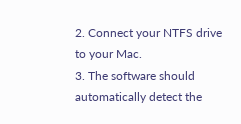2. Connect your NTFS drive to your Mac.
3. The software should automatically detect the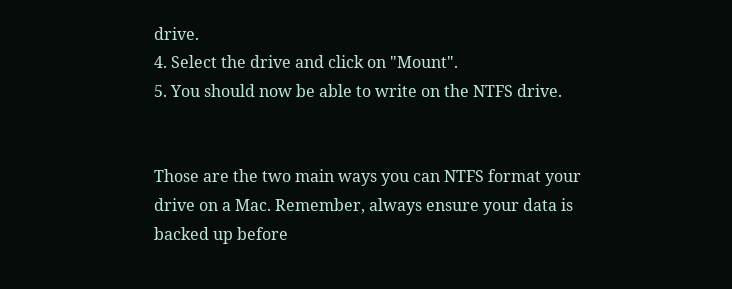drive.
4. Select the drive and click on "Mount".
5. You should now be able to write on the NTFS drive.


Those are the two main ways you can NTFS format your drive on a Mac. Remember, always ensure your data is backed up before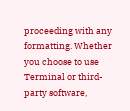proceeding with any formatting. Whether you choose to use Terminal or third-party software,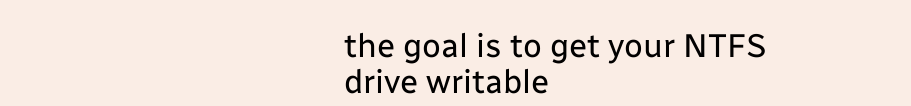the goal is to get your NTFS drive writable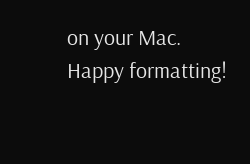on your Mac. Happy formatting!